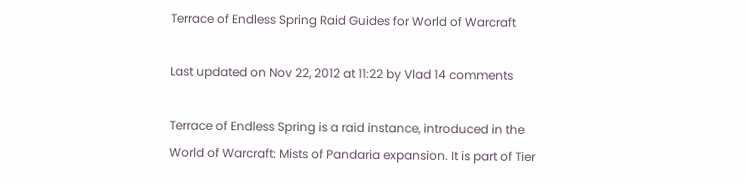Terrace of Endless Spring Raid Guides for World of Warcraft

Last updated on Nov 22, 2012 at 11:22 by Vlad 14 comments

Terrace of Endless Spring is a raid instance, introduced in the World of Warcraft: Mists of Pandaria expansion. It is part of Tier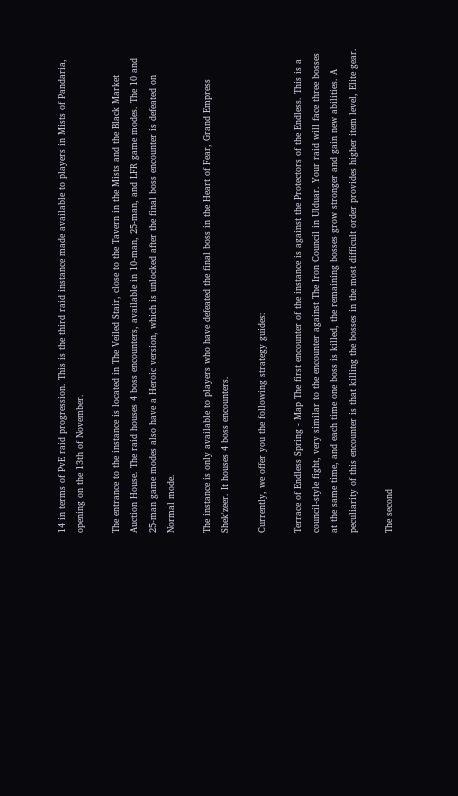14 in terms of PvE raid progression. This is the third raid instance made available to players in Mists of Pandaria, opening on the 13th of November.

The entrance to the instance is located in The Veiled Stair, close to the Tavern in the Mists and the Black Market Auction House. The raid houses 4 boss encounters, available in 10-man, 25-man, and LFR game modes. The 10 and 25-man game modes also have a Heroic version, which is unlocked after the final boss encounter is defeated on Normal mode.

The instance is only available to players who have defeated the final boss in the Heart of Fear, Grand Empress Shek'zeer. It houses 4 boss encounters.

Currently, we offer you the following strategy guides:

Terrace of Endless Spring - Map The first encounter of the instance is against the Protectors of the Endless. This is a council-style fight, very similar to the encounter against The Iron Council in Ulduar. Your raid will face three bosses at the same time, and each time one boss is killed, the remaining bosses grow stronger and gain new abilities. A peculiarity of this encounter is that killing the bosses in the most difficult order provides higher item level, Elite gear.

The second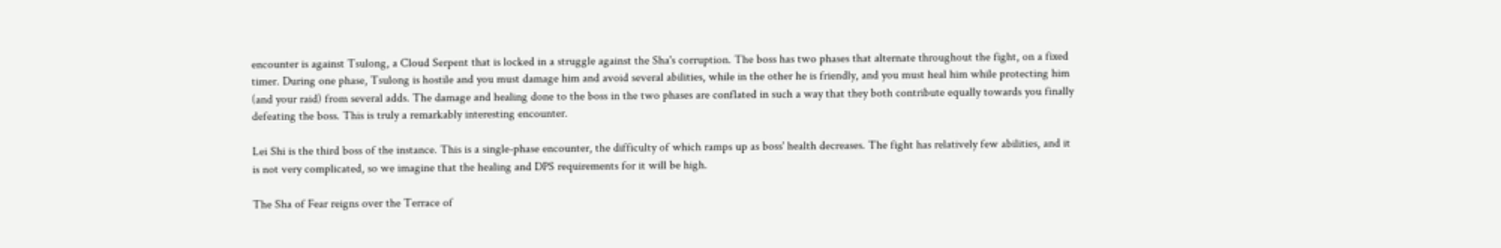encounter is against Tsulong, a Cloud Serpent that is locked in a struggle against the Sha's corruption. The boss has two phases that alternate throughout the fight, on a fixed timer. During one phase, Tsulong is hostile and you must damage him and avoid several abilities, while in the other he is friendly, and you must heal him while protecting him (and your raid) from several adds. The damage and healing done to the boss in the two phases are conflated in such a way that they both contribute equally towards you finally defeating the boss. This is truly a remarkably interesting encounter.

Lei Shi is the third boss of the instance. This is a single-phase encounter, the difficulty of which ramps up as boss' health decreases. The fight has relatively few abilities, and it is not very complicated, so we imagine that the healing and DPS requirements for it will be high.

The Sha of Fear reigns over the Terrace of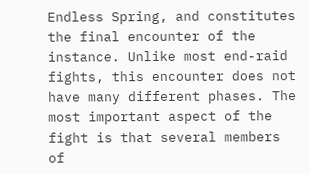Endless Spring, and constitutes the final encounter of the instance. Unlike most end-raid fights, this encounter does not have many different phases. The most important aspect of the fight is that several members of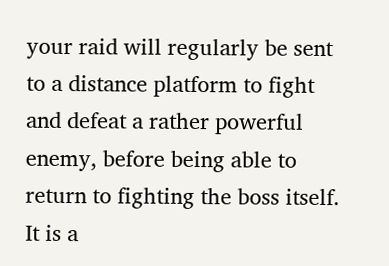your raid will regularly be sent to a distance platform to fight and defeat a rather powerful enemy, before being able to return to fighting the boss itself. It is a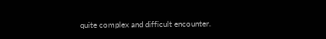quite complex and difficult encounter.